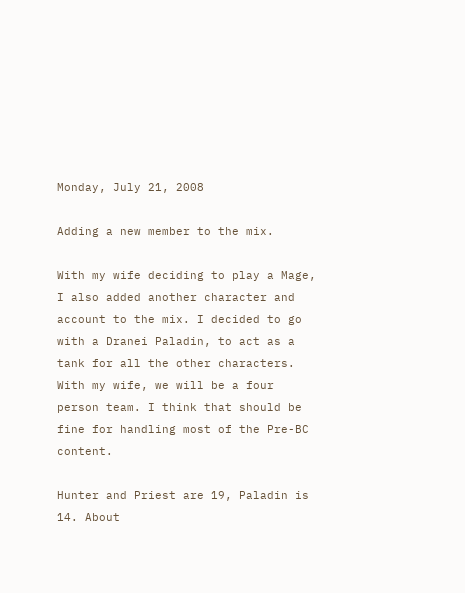Monday, July 21, 2008

Adding a new member to the mix.

With my wife deciding to play a Mage, I also added another character and account to the mix. I decided to go with a Dranei Paladin, to act as a tank for all the other characters. With my wife, we will be a four person team. I think that should be fine for handling most of the Pre-BC content.

Hunter and Priest are 19, Paladin is 14. About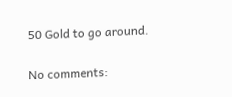50 Gold to go around.

No comments: